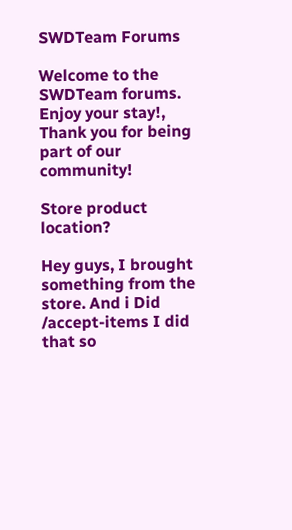SWDTeam Forums

Welcome to the SWDTeam forums. Enjoy your stay!, Thank you for being part of our community!

Store product location?

Hey guys, I brought something from the store. And i Did /accept-items I did that so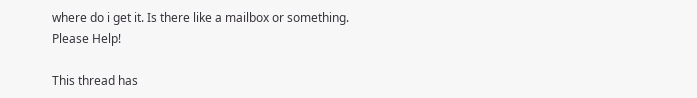where do i get it. Is there like a mailbox or something. Please Help!

This thread has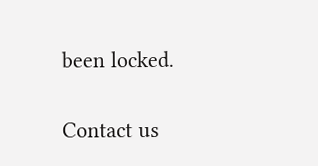been locked.

Contact us